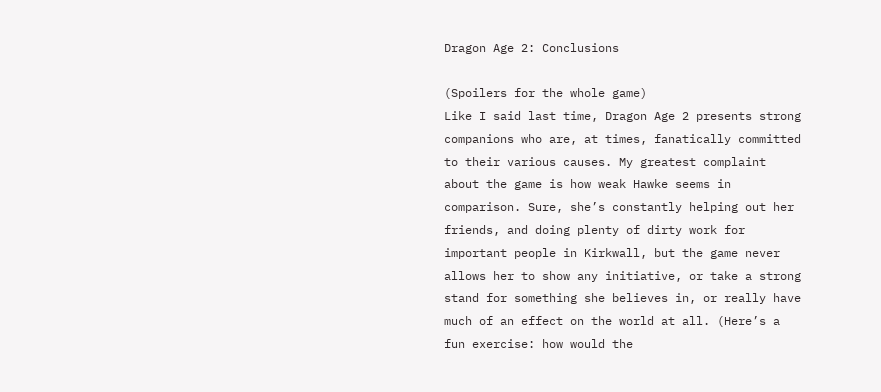Dragon Age 2: Conclusions

(Spoilers for the whole game)
Like I said last time, Dragon Age 2 presents strong companions who are, at times, fanatically committed to their various causes. My greatest complaint about the game is how weak Hawke seems in comparison. Sure, she’s constantly helping out her friends, and doing plenty of dirty work for important people in Kirkwall, but the game never allows her to show any initiative, or take a strong stand for something she believes in, or really have much of an effect on the world at all. (Here’s a fun exercise: how would the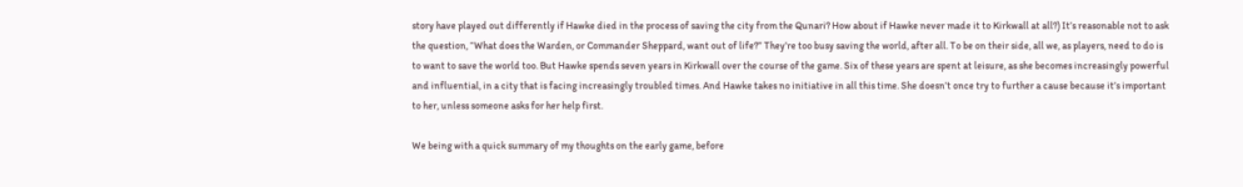story have played out differently if Hawke died in the process of saving the city from the Qunari? How about if Hawke never made it to Kirkwall at all?) It’s reasonable not to ask the question, “What does the Warden, or Commander Sheppard, want out of life?” They’re too busy saving the world, after all. To be on their side, all we, as players, need to do is to want to save the world too. But Hawke spends seven years in Kirkwall over the course of the game. Six of these years are spent at leisure, as she becomes increasingly powerful and influential, in a city that is facing increasingly troubled times. And Hawke takes no initiative in all this time. She doesn’t once try to further a cause because it’s important to her, unless someone asks for her help first.

We being with a quick summary of my thoughts on the early game, before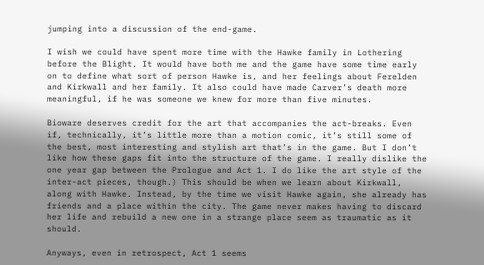jumping into a discussion of the end-game.

I wish we could have spent more time with the Hawke family in Lothering before the Blight. It would have both me and the game have some time early on to define what sort of person Hawke is, and her feelings about Ferelden and Kirkwall and her family. It also could have made Carver’s death more meaningful, if he was someone we knew for more than five minutes.

Bioware deserves credit for the art that accompanies the act-breaks. Even if, technically, it’s little more than a motion comic, it’s still some of the best, most interesting and stylish art that’s in the game. But I don’t like how these gaps fit into the structure of the game. I really dislike the one year gap between the Prologue and Act 1. I do like the art style of the inter-act pieces, though.) This should be when we learn about Kirkwall, along with Hawke. Instead, by the time we visit Hawke again, she already has friends and a place within the city. The game never makes having to discard her life and rebuild a new one in a strange place seem as traumatic as it should.

Anyways, even in retrospect, Act 1 seems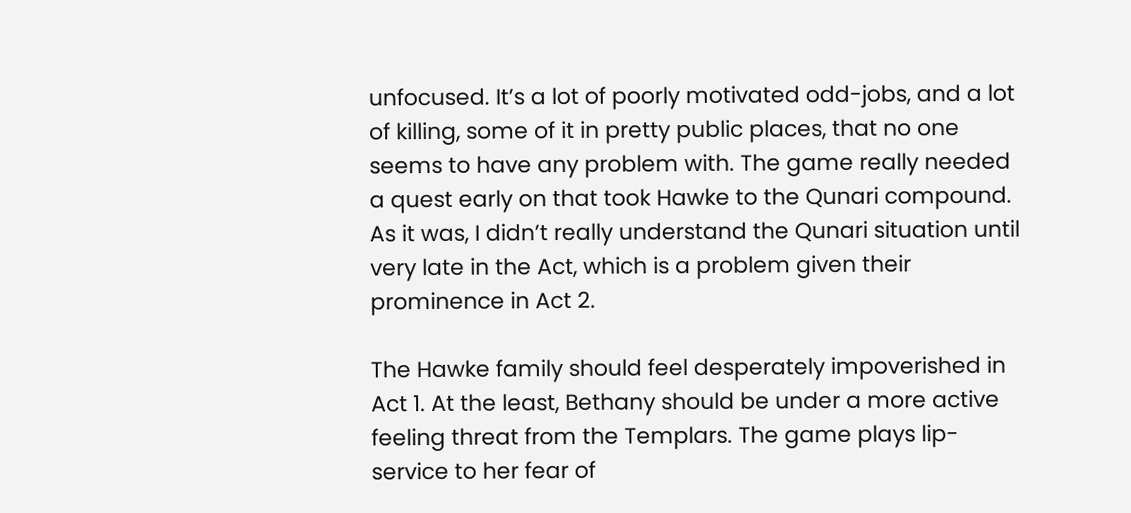unfocused. It’s a lot of poorly motivated odd-jobs, and a lot of killing, some of it in pretty public places, that no one seems to have any problem with. The game really needed a quest early on that took Hawke to the Qunari compound. As it was, I didn’t really understand the Qunari situation until very late in the Act, which is a problem given their prominence in Act 2.

The Hawke family should feel desperately impoverished in Act 1. At the least, Bethany should be under a more active feeling threat from the Templars. The game plays lip-service to her fear of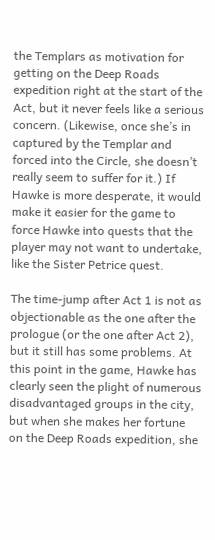the Templars as motivation for getting on the Deep Roads expedition right at the start of the Act, but it never feels like a serious concern. (Likewise, once she’s in captured by the Templar and forced into the Circle, she doesn’t really seem to suffer for it.) If Hawke is more desperate, it would make it easier for the game to force Hawke into quests that the player may not want to undertake, like the Sister Petrice quest.

The time-jump after Act 1 is not as objectionable as the one after the prologue (or the one after Act 2), but it still has some problems. At this point in the game, Hawke has clearly seen the plight of numerous disadvantaged groups in the city, but when she makes her fortune on the Deep Roads expedition, she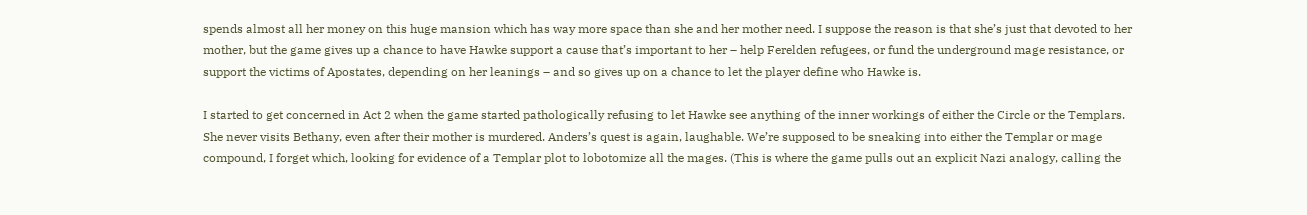spends almost all her money on this huge mansion which has way more space than she and her mother need. I suppose the reason is that she’s just that devoted to her mother, but the game gives up a chance to have Hawke support a cause that’s important to her – help Ferelden refugees, or fund the underground mage resistance, or support the victims of Apostates, depending on her leanings – and so gives up on a chance to let the player define who Hawke is.

I started to get concerned in Act 2 when the game started pathologically refusing to let Hawke see anything of the inner workings of either the Circle or the Templars. She never visits Bethany, even after their mother is murdered. Anders’s quest is again, laughable. We’re supposed to be sneaking into either the Templar or mage compound, I forget which, looking for evidence of a Templar plot to lobotomize all the mages. (This is where the game pulls out an explicit Nazi analogy, calling the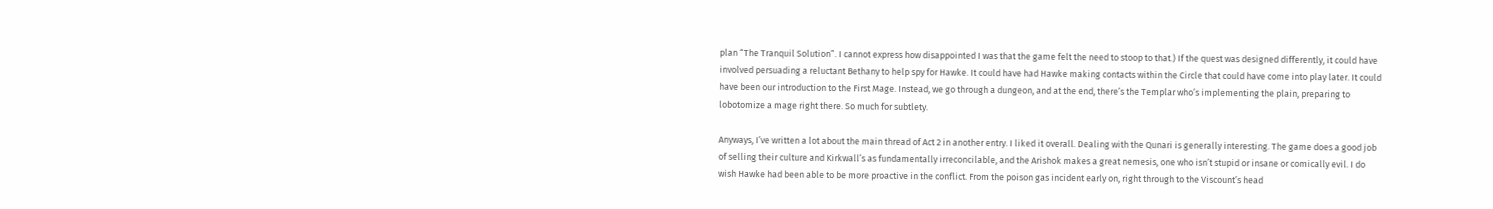plan “The Tranquil Solution”. I cannot express how disappointed I was that the game felt the need to stoop to that.) If the quest was designed differently, it could have involved persuading a reluctant Bethany to help spy for Hawke. It could have had Hawke making contacts within the Circle that could have come into play later. It could have been our introduction to the First Mage. Instead, we go through a dungeon, and at the end, there’s the Templar who’s implementing the plain, preparing to lobotomize a mage right there. So much for subtlety.

Anyways, I’ve written a lot about the main thread of Act 2 in another entry. I liked it overall. Dealing with the Qunari is generally interesting. The game does a good job of selling their culture and Kirkwall’s as fundamentally irreconcilable, and the Arishok makes a great nemesis, one who isn’t stupid or insane or comically evil. I do wish Hawke had been able to be more proactive in the conflict. From the poison gas incident early on, right through to the Viscount’s head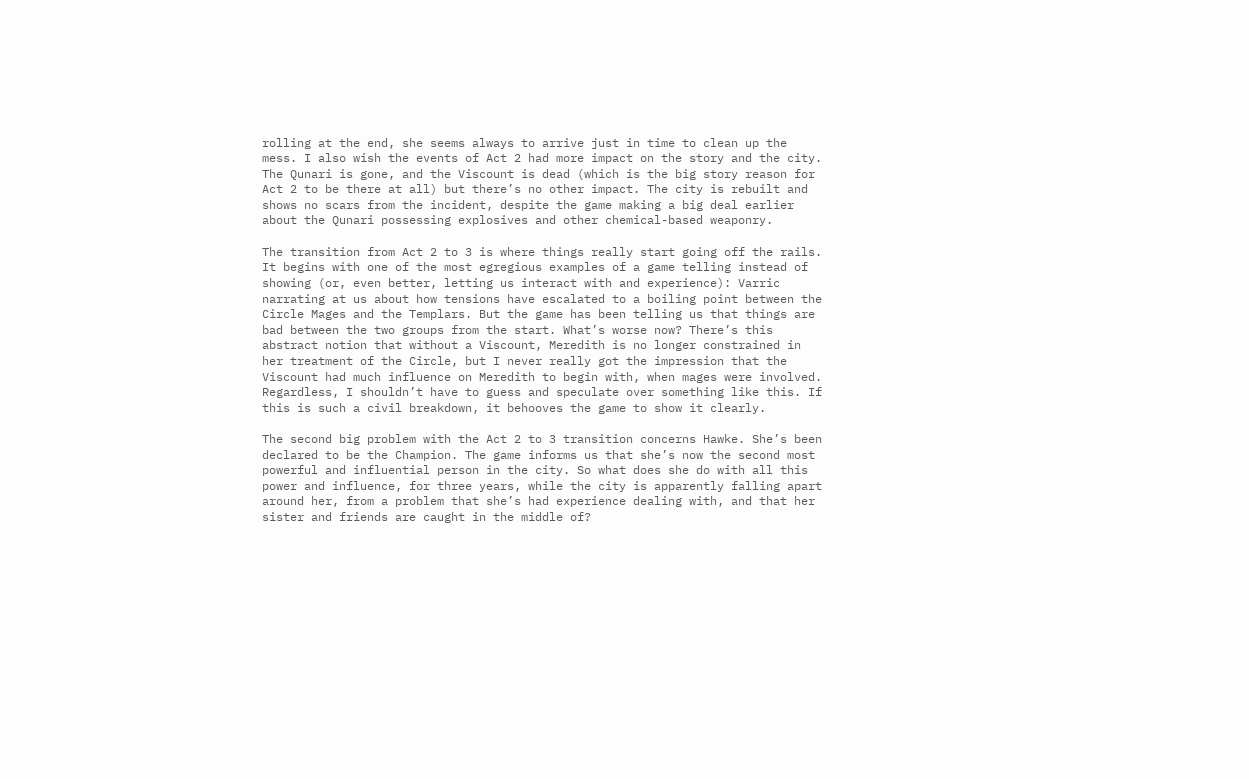rolling at the end, she seems always to arrive just in time to clean up the mess. I also wish the events of Act 2 had more impact on the story and the city. The Qunari is gone, and the Viscount is dead (which is the big story reason for Act 2 to be there at all) but there’s no other impact. The city is rebuilt and shows no scars from the incident, despite the game making a big deal earlier about the Qunari possessing explosives and other chemical-based weaponry.

The transition from Act 2 to 3 is where things really start going off the rails. It begins with one of the most egregious examples of a game telling instead of showing (or, even better, letting us interact with and experience): Varric narrating at us about how tensions have escalated to a boiling point between the Circle Mages and the Templars. But the game has been telling us that things are bad between the two groups from the start. What’s worse now? There’s this abstract notion that without a Viscount, Meredith is no longer constrained in her treatment of the Circle, but I never really got the impression that the Viscount had much influence on Meredith to begin with, when mages were involved. Regardless, I shouldn’t have to guess and speculate over something like this. If this is such a civil breakdown, it behooves the game to show it clearly.

The second big problem with the Act 2 to 3 transition concerns Hawke. She’s been declared to be the Champion. The game informs us that she’s now the second most powerful and influential person in the city. So what does she do with all this power and influence, for three years, while the city is apparently falling apart around her, from a problem that she’s had experience dealing with, and that her sister and friends are caught in the middle of?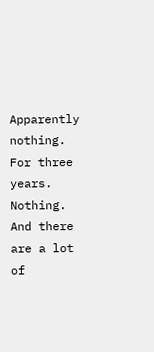Apparently nothing. For three years. Nothing. And there are a lot of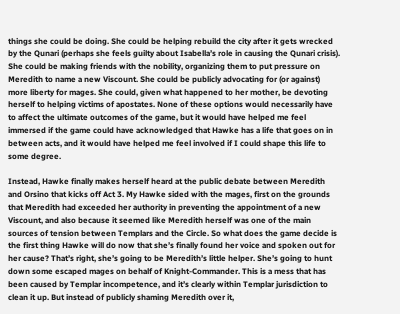things she could be doing. She could be helping rebuild the city after it gets wrecked by the Qunari (perhaps she feels guilty about Isabella’s role in causing the Qunari crisis). She could be making friends with the nobility, organizing them to put pressure on Meredith to name a new Viscount. She could be publicly advocating for (or against) more liberty for mages. She could, given what happened to her mother, be devoting herself to helping victims of apostates. None of these options would necessarily have to affect the ultimate outcomes of the game, but it would have helped me feel immersed if the game could have acknowledged that Hawke has a life that goes on in between acts, and it would have helped me feel involved if I could shape this life to some degree.

Instead, Hawke finally makes herself heard at the public debate between Meredith and Orsino that kicks off Act 3. My Hawke sided with the mages, first on the grounds that Meredith had exceeded her authority in preventing the appointment of a new Viscount, and also because it seemed like Meredith herself was one of the main sources of tension between Templars and the Circle. So what does the game decide is the first thing Hawke will do now that she’s finally found her voice and spoken out for her cause? That’s right, she’s going to be Meredith’s little helper. She’s going to hunt down some escaped mages on behalf of Knight-Commander. This is a mess that has been caused by Templar incompetence, and it’s clearly within Templar jurisdiction to clean it up. But instead of publicly shaming Meredith over it,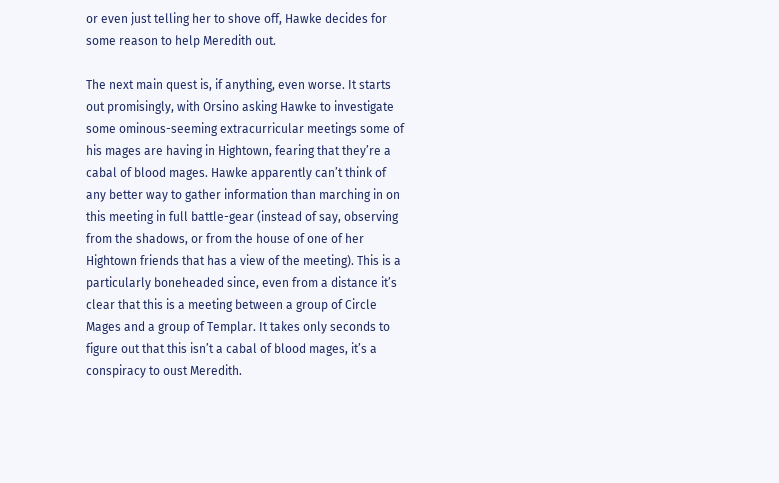or even just telling her to shove off, Hawke decides for some reason to help Meredith out.

The next main quest is, if anything, even worse. It starts out promisingly, with Orsino asking Hawke to investigate some ominous-seeming extracurricular meetings some of his mages are having in Hightown, fearing that they’re a cabal of blood mages. Hawke apparently can’t think of any better way to gather information than marching in on this meeting in full battle-gear (instead of say, observing from the shadows, or from the house of one of her Hightown friends that has a view of the meeting). This is a particularly boneheaded since, even from a distance it’s clear that this is a meeting between a group of Circle Mages and a group of Templar. It takes only seconds to figure out that this isn’t a cabal of blood mages, it’s a conspiracy to oust Meredith.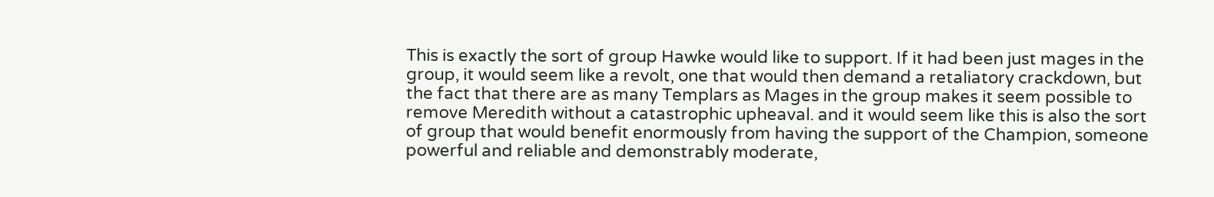This is exactly the sort of group Hawke would like to support. If it had been just mages in the group, it would seem like a revolt, one that would then demand a retaliatory crackdown, but the fact that there are as many Templars as Mages in the group makes it seem possible to remove Meredith without a catastrophic upheaval. and it would seem like this is also the sort of group that would benefit enormously from having the support of the Champion, someone powerful and reliable and demonstrably moderate,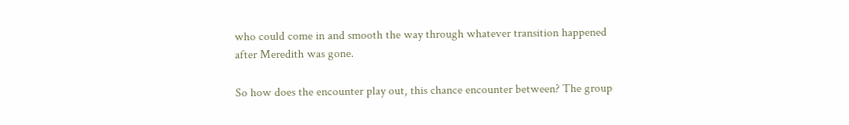who could come in and smooth the way through whatever transition happened after Meredith was gone.

So how does the encounter play out, this chance encounter between? The group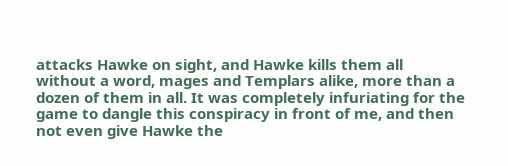attacks Hawke on sight, and Hawke kills them all without a word, mages and Templars alike, more than a dozen of them in all. It was completely infuriating for the game to dangle this conspiracy in front of me, and then not even give Hawke the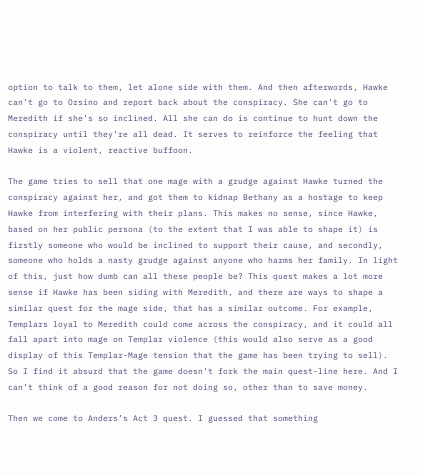option to talk to them, let alone side with them. And then afterwords, Hawke can’t go to Orsino and report back about the conspiracy. She can’t go to Meredith if she’s so inclined. All she can do is continue to hunt down the conspiracy until they’re all dead. It serves to reinforce the feeling that Hawke is a violent, reactive buffoon.

The game tries to sell that one mage with a grudge against Hawke turned the conspiracy against her, and got them to kidnap Bethany as a hostage to keep Hawke from interfering with their plans. This makes no sense, since Hawke, based on her public persona (to the extent that I was able to shape it) is firstly someone who would be inclined to support their cause, and secondly, someone who holds a nasty grudge against anyone who harms her family. In light of this, just how dumb can all these people be? This quest makes a lot more sense if Hawke has been siding with Meredith, and there are ways to shape a similar quest for the mage side, that has a similar outcome. For example, Templars loyal to Meredith could come across the conspiracy, and it could all fall apart into mage on Templar violence (this would also serve as a good display of this Templar-Mage tension that the game has been trying to sell). So I find it absurd that the game doesn’t fork the main quest-line here. And I can’t think of a good reason for not doing so, other than to save money.

Then we come to Anders’s Act 3 quest. I guessed that something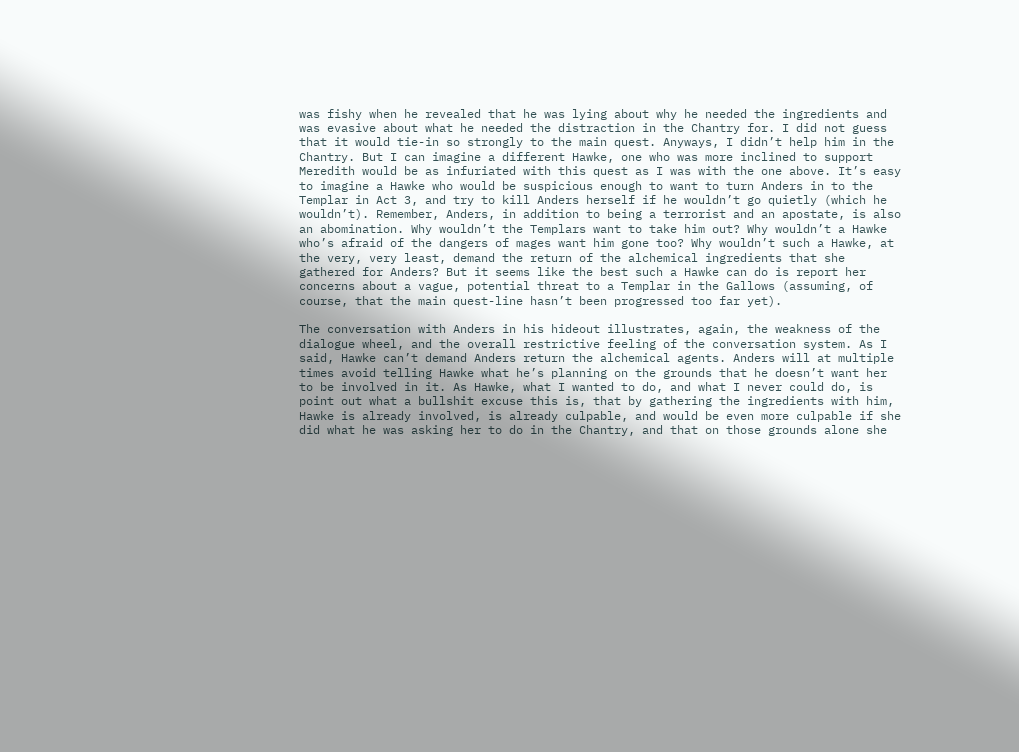was fishy when he revealed that he was lying about why he needed the ingredients and was evasive about what he needed the distraction in the Chantry for. I did not guess that it would tie-in so strongly to the main quest. Anyways, I didn’t help him in the Chantry. But I can imagine a different Hawke, one who was more inclined to support Meredith would be as infuriated with this quest as I was with the one above. It’s easy to imagine a Hawke who would be suspicious enough to want to turn Anders in to the Templar in Act 3, and try to kill Anders herself if he wouldn’t go quietly (which he wouldn’t). Remember, Anders, in addition to being a terrorist and an apostate, is also an abomination. Why wouldn’t the Templars want to take him out? Why wouldn’t a Hawke who’s afraid of the dangers of mages want him gone too? Why wouldn’t such a Hawke, at the very, very least, demand the return of the alchemical ingredients that she gathered for Anders? But it seems like the best such a Hawke can do is report her concerns about a vague, potential threat to a Templar in the Gallows (assuming, of course, that the main quest-line hasn’t been progressed too far yet).

The conversation with Anders in his hideout illustrates, again, the weakness of the dialogue wheel, and the overall restrictive feeling of the conversation system. As I said, Hawke can’t demand Anders return the alchemical agents. Anders will at multiple times avoid telling Hawke what he’s planning on the grounds that he doesn’t want her to be involved in it. As Hawke, what I wanted to do, and what I never could do, is point out what a bullshit excuse this is, that by gathering the ingredients with him, Hawke is already involved, is already culpable, and would be even more culpable if she did what he was asking her to do in the Chantry, and that on those grounds alone she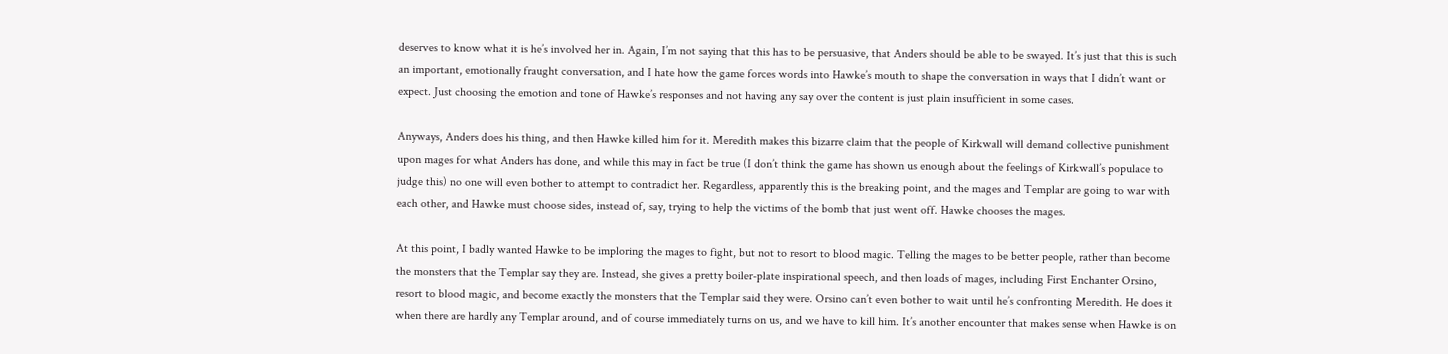deserves to know what it is he’s involved her in. Again, I’m not saying that this has to be persuasive, that Anders should be able to be swayed. It’s just that this is such an important, emotionally fraught conversation, and I hate how the game forces words into Hawke’s mouth to shape the conversation in ways that I didn’t want or expect. Just choosing the emotion and tone of Hawke’s responses and not having any say over the content is just plain insufficient in some cases.

Anyways, Anders does his thing, and then Hawke killed him for it. Meredith makes this bizarre claim that the people of Kirkwall will demand collective punishment upon mages for what Anders has done, and while this may in fact be true (I don’t think the game has shown us enough about the feelings of Kirkwall’s populace to judge this) no one will even bother to attempt to contradict her. Regardless, apparently this is the breaking point, and the mages and Templar are going to war with each other, and Hawke must choose sides, instead of, say, trying to help the victims of the bomb that just went off. Hawke chooses the mages.

At this point, I badly wanted Hawke to be imploring the mages to fight, but not to resort to blood magic. Telling the mages to be better people, rather than become the monsters that the Templar say they are. Instead, she gives a pretty boiler-plate inspirational speech, and then loads of mages, including First Enchanter Orsino, resort to blood magic, and become exactly the monsters that the Templar said they were. Orsino can’t even bother to wait until he’s confronting Meredith. He does it when there are hardly any Templar around, and of course immediately turns on us, and we have to kill him. It’s another encounter that makes sense when Hawke is on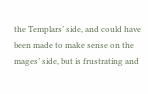the Templars’ side, and could have been made to make sense on the mages’ side, but is frustrating and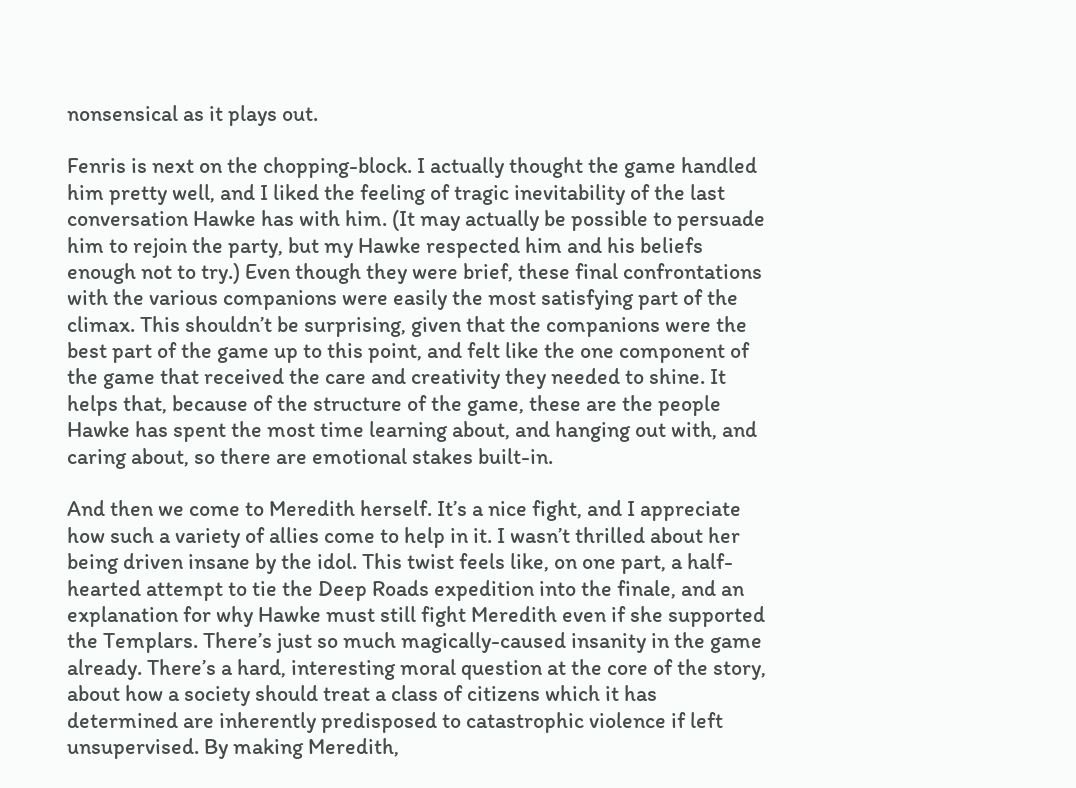nonsensical as it plays out.

Fenris is next on the chopping-block. I actually thought the game handled him pretty well, and I liked the feeling of tragic inevitability of the last conversation Hawke has with him. (It may actually be possible to persuade him to rejoin the party, but my Hawke respected him and his beliefs enough not to try.) Even though they were brief, these final confrontations with the various companions were easily the most satisfying part of the climax. This shouldn’t be surprising, given that the companions were the best part of the game up to this point, and felt like the one component of the game that received the care and creativity they needed to shine. It helps that, because of the structure of the game, these are the people Hawke has spent the most time learning about, and hanging out with, and caring about, so there are emotional stakes built-in.

And then we come to Meredith herself. It’s a nice fight, and I appreciate how such a variety of allies come to help in it. I wasn’t thrilled about her being driven insane by the idol. This twist feels like, on one part, a half-hearted attempt to tie the Deep Roads expedition into the finale, and an explanation for why Hawke must still fight Meredith even if she supported the Templars. There’s just so much magically-caused insanity in the game already. There’s a hard, interesting moral question at the core of the story, about how a society should treat a class of citizens which it has determined are inherently predisposed to catastrophic violence if left unsupervised. By making Meredith,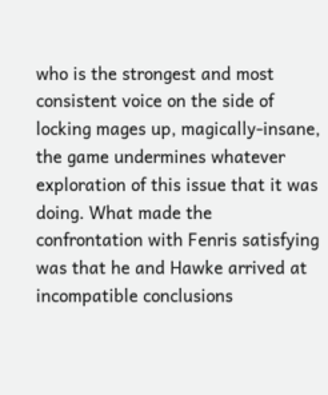who is the strongest and most consistent voice on the side of locking mages up, magically-insane, the game undermines whatever exploration of this issue that it was doing. What made the confrontation with Fenris satisfying was that he and Hawke arrived at incompatible conclusions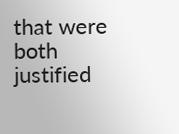that were both justified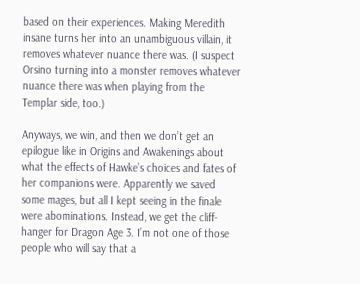based on their experiences. Making Meredith insane turns her into an unambiguous villain, it removes whatever nuance there was. (I suspect Orsino turning into a monster removes whatever nuance there was when playing from the Templar side, too.)

Anyways, we win, and then we don’t get an epilogue like in Origins and Awakenings about what the effects of Hawke’s choices and fates of her companions were. Apparently we saved some mages, but all I kept seeing in the finale were abominations. Instead, we get the cliff-hanger for Dragon Age 3. I’m not one of those people who will say that a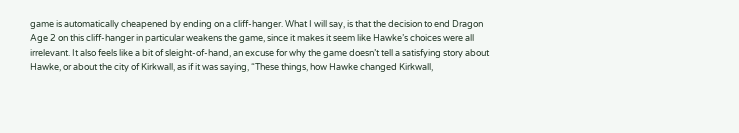game is automatically cheapened by ending on a cliff-hanger. What I will say, is that the decision to end Dragon Age 2 on this cliff-hanger in particular weakens the game, since it makes it seem like Hawke’s choices were all irrelevant. It also feels like a bit of sleight-of-hand, an excuse for why the game doesn’t tell a satisfying story about Hawke, or about the city of Kirkwall, as if it was saying, “These things, how Hawke changed Kirkwall,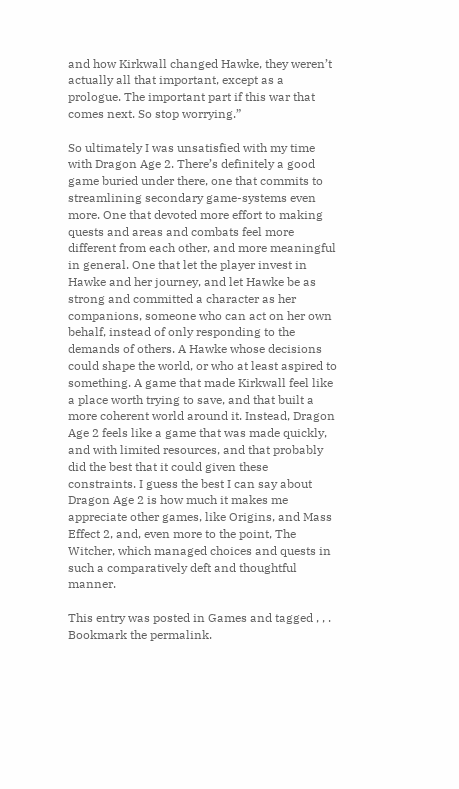and how Kirkwall changed Hawke, they weren’t actually all that important, except as a prologue. The important part if this war that comes next. So stop worrying.”

So ultimately I was unsatisfied with my time with Dragon Age 2. There’s definitely a good game buried under there, one that commits to streamlining secondary game-systems even more. One that devoted more effort to making quests and areas and combats feel more different from each other, and more meaningful in general. One that let the player invest in Hawke and her journey, and let Hawke be as strong and committed a character as her companions, someone who can act on her own behalf, instead of only responding to the demands of others. A Hawke whose decisions could shape the world, or who at least aspired to something. A game that made Kirkwall feel like a place worth trying to save, and that built a more coherent world around it. Instead, Dragon Age 2 feels like a game that was made quickly, and with limited resources, and that probably did the best that it could given these constraints. I guess the best I can say about Dragon Age 2 is how much it makes me appreciate other games, like Origins, and Mass Effect 2, and, even more to the point, The Witcher, which managed choices and quests in such a comparatively deft and thoughtful manner.

This entry was posted in Games and tagged , , . Bookmark the permalink.